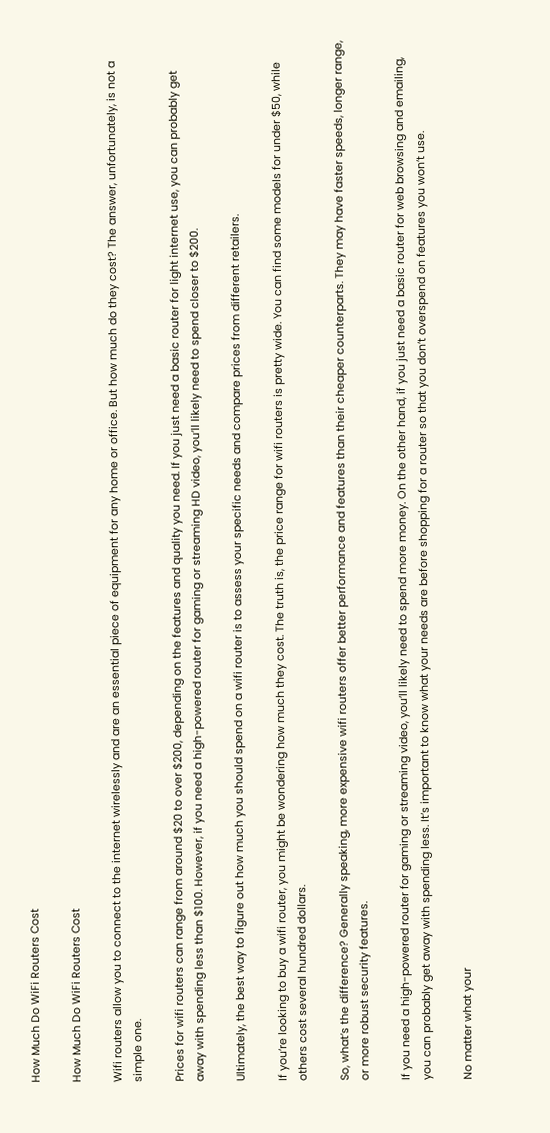How Much Do WiFi Routers Cost

How Much Do WiFi Routers Cost

Wifi routers allow you to connect to the internet wirelessly and are an essential piece of equipment for any home or office. But how much do they cost? The answer, unfortunately, is not a simple one.

Prices for wifi routers can range from around $20 to over $200, depending on the features and quality you need. If you just need a basic router for light internet use, you can probably get away with spending less than $100. However, if you need a high-powered router for gaming or streaming HD video, you’ll likely need to spend closer to $200.

Ultimately, the best way to figure out how much you should spend on a wifi router is to assess your specific needs and compare prices from different retailers.

If you’re looking to buy a wifi router, you might be wondering how much they cost. The truth is, the price range for wifi routers is pretty wide. You can find some models for under $50, while others cost several hundred dollars.

So, what’s the difference? Generally speaking, more expensive wifi routers offer better performance and features than their cheaper counterparts. They may have faster speeds, longer range, or more robust security features.

If you need a high-powered router for gaming or streaming video, you’ll likely need to spend more money. On the other hand, if you just need a basic router for web browsing and emailing, you can probably get away with spending less. It’s important to know what your needs are before shopping for a router so that you don’t overspend on features you won’t use.

No matter what your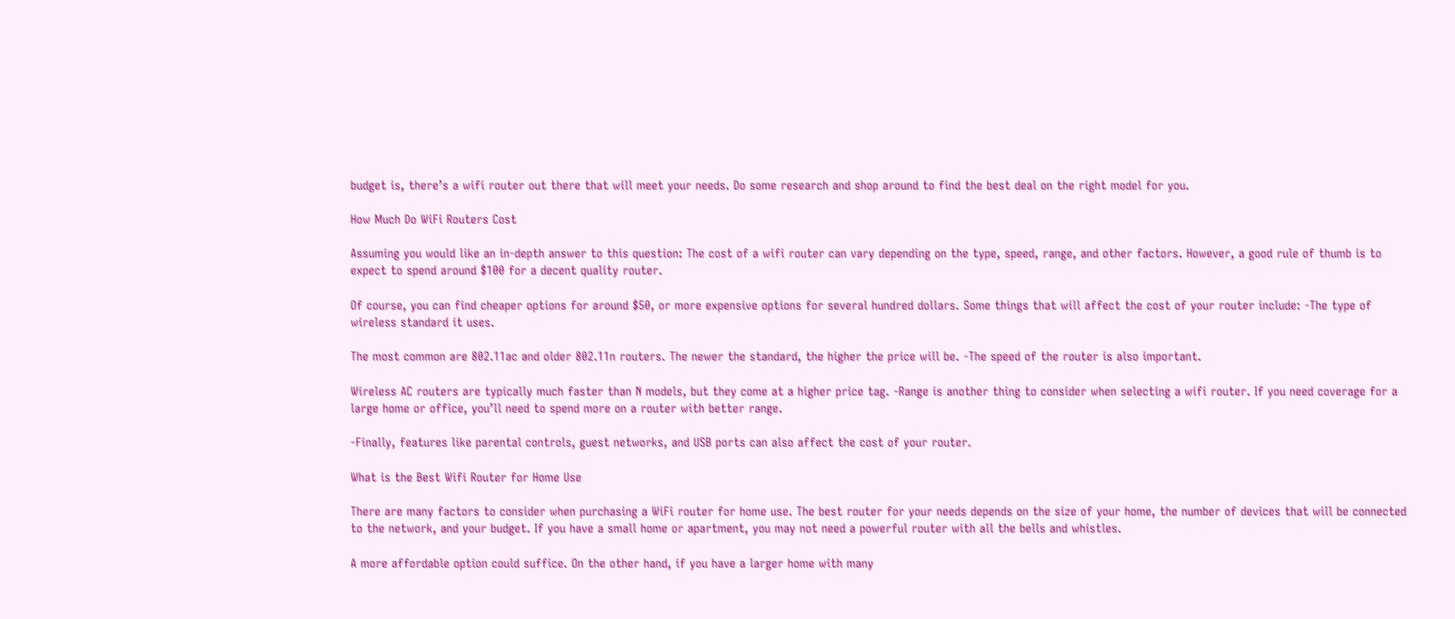budget is, there’s a wifi router out there that will meet your needs. Do some research and shop around to find the best deal on the right model for you.

How Much Do WiFi Routers Cost

Assuming you would like an in-depth answer to this question: The cost of a wifi router can vary depending on the type, speed, range, and other factors. However, a good rule of thumb is to expect to spend around $100 for a decent quality router.

Of course, you can find cheaper options for around $50, or more expensive options for several hundred dollars. Some things that will affect the cost of your router include: -The type of wireless standard it uses.

The most common are 802.11ac and older 802.11n routers. The newer the standard, the higher the price will be. -The speed of the router is also important.

Wireless AC routers are typically much faster than N models, but they come at a higher price tag. -Range is another thing to consider when selecting a wifi router. If you need coverage for a large home or office, you’ll need to spend more on a router with better range.

-Finally, features like parental controls, guest networks, and USB ports can also affect the cost of your router.

What is the Best Wifi Router for Home Use

There are many factors to consider when purchasing a WiFi router for home use. The best router for your needs depends on the size of your home, the number of devices that will be connected to the network, and your budget. If you have a small home or apartment, you may not need a powerful router with all the bells and whistles.

A more affordable option could suffice. On the other hand, if you have a larger home with many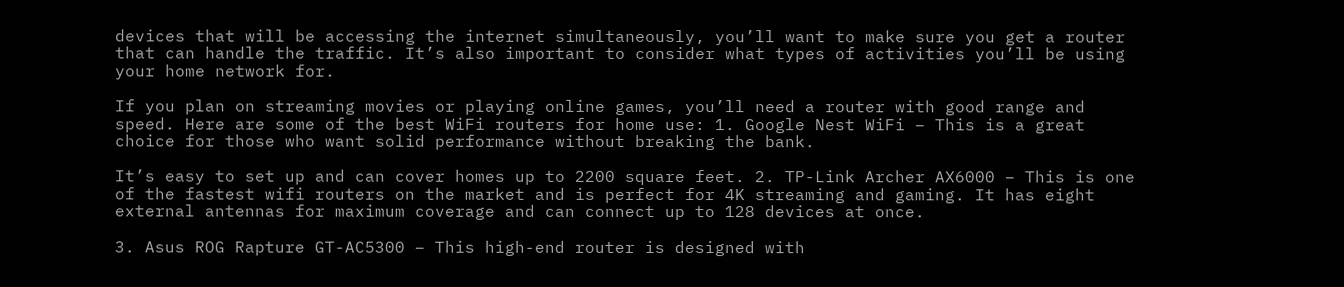devices that will be accessing the internet simultaneously, you’ll want to make sure you get a router that can handle the traffic. It’s also important to consider what types of activities you’ll be using your home network for.

If you plan on streaming movies or playing online games, you’ll need a router with good range and speed. Here are some of the best WiFi routers for home use: 1. Google Nest WiFi – This is a great choice for those who want solid performance without breaking the bank.

It’s easy to set up and can cover homes up to 2200 square feet. 2. TP-Link Archer AX6000 – This is one of the fastest wifi routers on the market and is perfect for 4K streaming and gaming. It has eight external antennas for maximum coverage and can connect up to 128 devices at once.

3. Asus ROG Rapture GT-AC5300 – This high-end router is designed with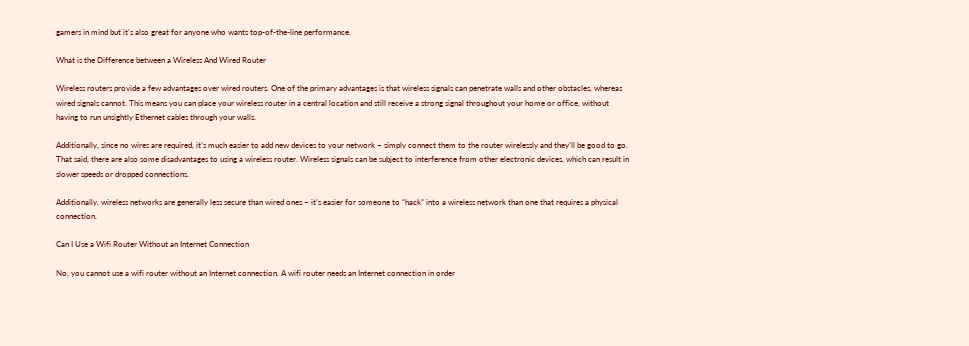gamers in mind but it’s also great for anyone who wants top-of-the-line performance.

What is the Difference between a Wireless And Wired Router

Wireless routers provide a few advantages over wired routers. One of the primary advantages is that wireless signals can penetrate walls and other obstacles, whereas wired signals cannot. This means you can place your wireless router in a central location and still receive a strong signal throughout your home or office, without having to run unsightly Ethernet cables through your walls.

Additionally, since no wires are required, it’s much easier to add new devices to your network – simply connect them to the router wirelessly and they’ll be good to go. That said, there are also some disadvantages to using a wireless router. Wireless signals can be subject to interference from other electronic devices, which can result in slower speeds or dropped connections.

Additionally, wireless networks are generally less secure than wired ones – it’s easier for someone to “hack” into a wireless network than one that requires a physical connection.

Can I Use a Wifi Router Without an Internet Connection

No, you cannot use a wifi router without an Internet connection. A wifi router needs an Internet connection in order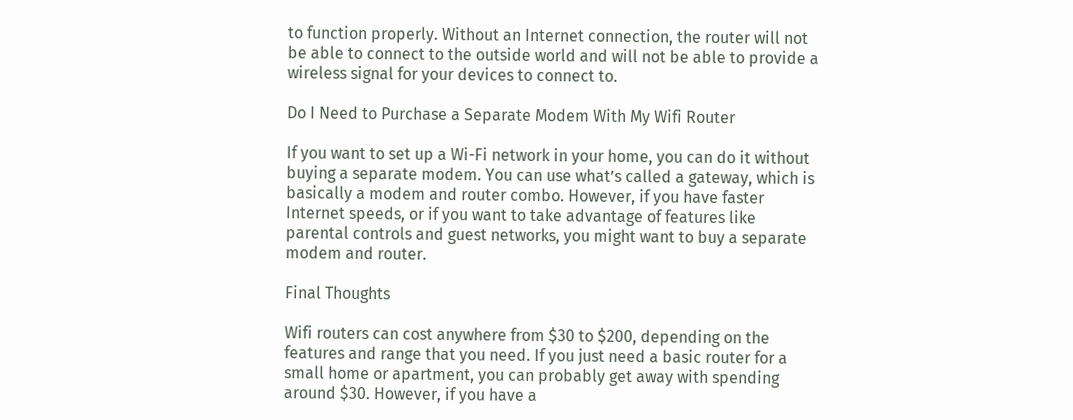to function properly. Without an Internet connection, the router will not be able to connect to the outside world and will not be able to provide a wireless signal for your devices to connect to.

Do I Need to Purchase a Separate Modem With My Wifi Router

If you want to set up a Wi-Fi network in your home, you can do it without buying a separate modem. You can use what’s called a gateway, which is basically a modem and router combo. However, if you have faster Internet speeds, or if you want to take advantage of features like parental controls and guest networks, you might want to buy a separate modem and router.

Final Thoughts

Wifi routers can cost anywhere from $30 to $200, depending on the features and range that you need. If you just need a basic router for a small home or apartment, you can probably get away with spending around $30. However, if you have a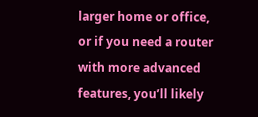larger home or office, or if you need a router with more advanced features, you’ll likely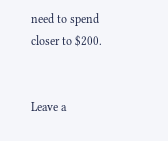need to spend closer to $200.


Leave a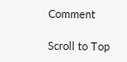Comment

Scroll to Top